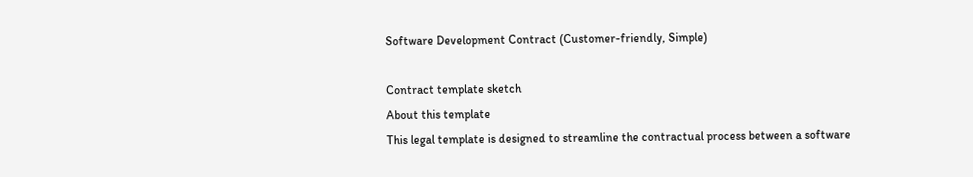Software Development Contract (Customer-friendly, Simple)

Contract template sketch
About this template
This legal template is designed to streamline the contractual process between a software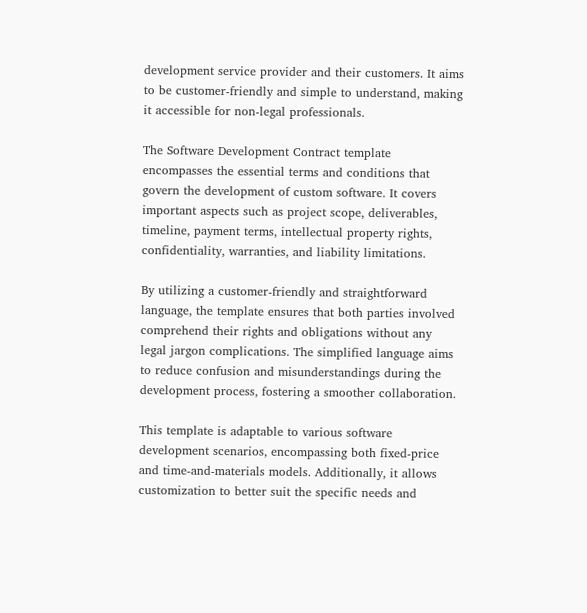development service provider and their customers. It aims to be customer-friendly and simple to understand, making it accessible for non-legal professionals.

The Software Development Contract template encompasses the essential terms and conditions that govern the development of custom software. It covers important aspects such as project scope, deliverables, timeline, payment terms, intellectual property rights, confidentiality, warranties, and liability limitations.

By utilizing a customer-friendly and straightforward language, the template ensures that both parties involved comprehend their rights and obligations without any legal jargon complications. The simplified language aims to reduce confusion and misunderstandings during the development process, fostering a smoother collaboration.

This template is adaptable to various software development scenarios, encompassing both fixed-price and time-and-materials models. Additionally, it allows customization to better suit the specific needs and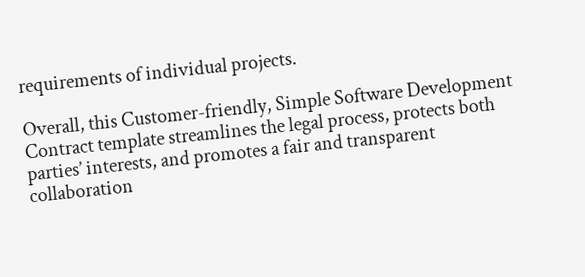requirements of individual projects.

Overall, this Customer-friendly, Simple Software Development Contract template streamlines the legal process, protects both parties’ interests, and promotes a fair and transparent collaboration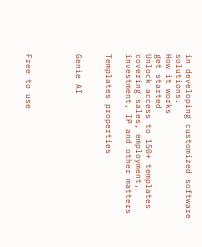in developing customized software solutions.
How it works
get started
Unlock access to 150+ templates covering sales, employment, investment, IP and other matters

Templates properties


Genie AI




Free to use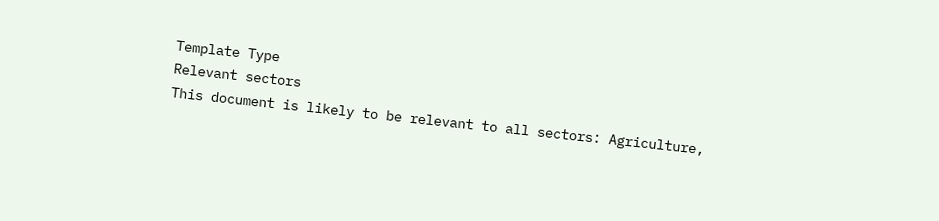Template Type
Relevant sectors
This document is likely to be relevant to all sectors: Agriculture,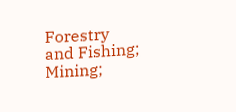Forestry and Fishing; Mining;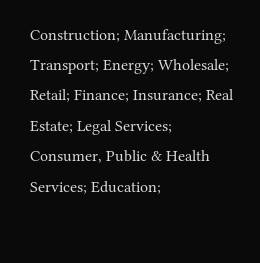Construction; Manufacturing; Transport; Energy; Wholesale; Retail; Finance; Insurance; Real Estate; Legal Services; Consumer, Public & Health Services; Education;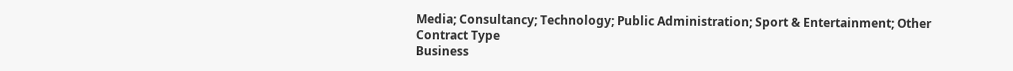Media; Consultancy; Technology; Public Administration; Sport & Entertainment; Other
Contract Type
Business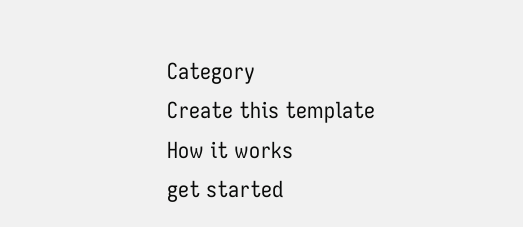Category
Create this template
How it works
get started